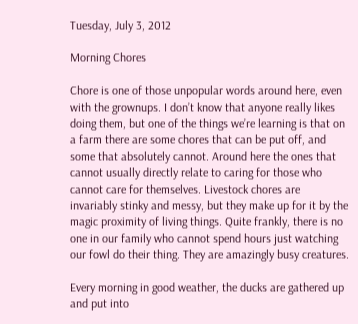Tuesday, July 3, 2012

Morning Chores

Chore is one of those unpopular words around here, even with the grownups. I don’t know that anyone really likes doing them, but one of the things we’re learning is that on a farm there are some chores that can be put off, and some that absolutely cannot. Around here the ones that cannot usually directly relate to caring for those who cannot care for themselves. Livestock chores are invariably stinky and messy, but they make up for it by the magic proximity of living things. Quite frankly, there is no one in our family who cannot spend hours just watching our fowl do their thing. They are amazingly busy creatures.

Every morning in good weather, the ducks are gathered up and put into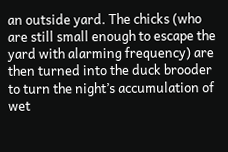an outside yard. The chicks (who are still small enough to escape the yard with alarming frequency) are then turned into the duck brooder to turn the night’s accumulation of wet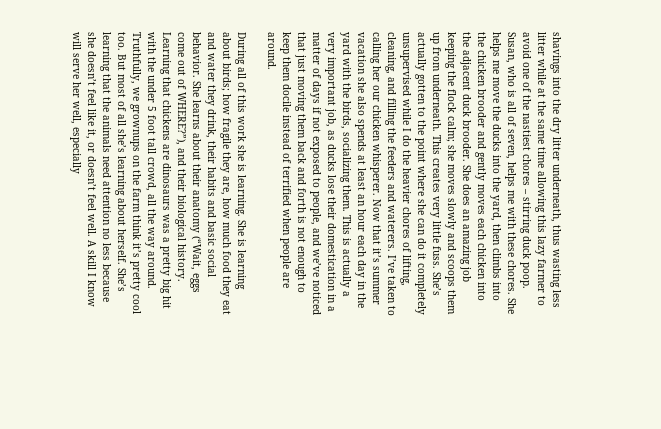shavings into the dry litter underneath, thus wasting less litter while at the same time allowing this lazy farmer to avoid one of the nastiest chores – stirring duck poop. Susan, who is all of seven, helps me with these chores. She helps me move the ducks into the yard, then climbs into the chicken brooder and gently moves each chicken into the adjacent duck brooder. She does an amazing job keeping the flock calm; she moves slowly and scoops them up from underneath. This creates very little fuss. She’s actually gotten to the point where she can do it completely unsupervised while I do the heavier chores of lifting, cleaning, and filling the feeders and waterers. I’ve taken to calling her our chicken whisperer. Now that it’s summer vacation she also spends at least an hour each day in the yard with the birds, socializing them. This is actually a very important job, as ducks lose their domestication in a matter of days if not exposed to people, and we’ve noticed that just moving them back and forth is not enough to keep them docile instead of terrified when people are around.

During all of this work she is learning. She is learning about birds; how fragile they are, how much food they eat and water they drink, their habits and basic social behavior. She learns about their anatomy (“Wait, eggs come out of WHERE?”), and their biological history. Learning that chickens are dinosaurs was a pretty big hit with the under 5 foot tall crowd, all the way around. Truthfully, we grownups on the farm think it’s pretty cool too. But most of all she’s learning about herself. She’s learning that the animals need attention no less because she doesn’t feel like it, or doesn’t feel well. A skill I know will serve her well, especially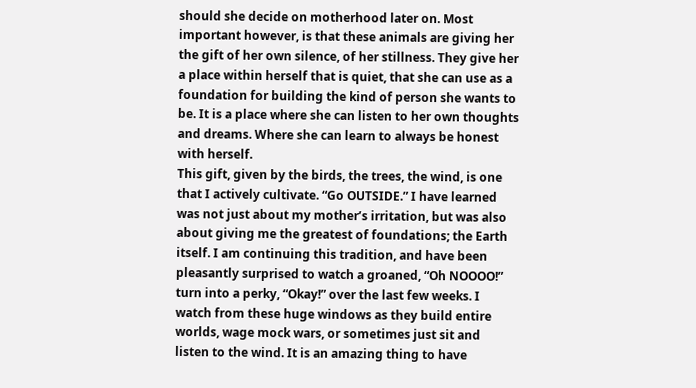should she decide on motherhood later on. Most important however, is that these animals are giving her the gift of her own silence, of her stillness. They give her a place within herself that is quiet, that she can use as a foundation for building the kind of person she wants to be. It is a place where she can listen to her own thoughts and dreams. Where she can learn to always be honest with herself.
This gift, given by the birds, the trees, the wind, is one that I actively cultivate. “Go OUTSIDE.” I have learned was not just about my mother’s irritation, but was also about giving me the greatest of foundations; the Earth itself. I am continuing this tradition, and have been pleasantly surprised to watch a groaned, “Oh NOOOO!” turn into a perky, “Okay!” over the last few weeks. I watch from these huge windows as they build entire worlds, wage mock wars, or sometimes just sit and listen to the wind. It is an amazing thing to have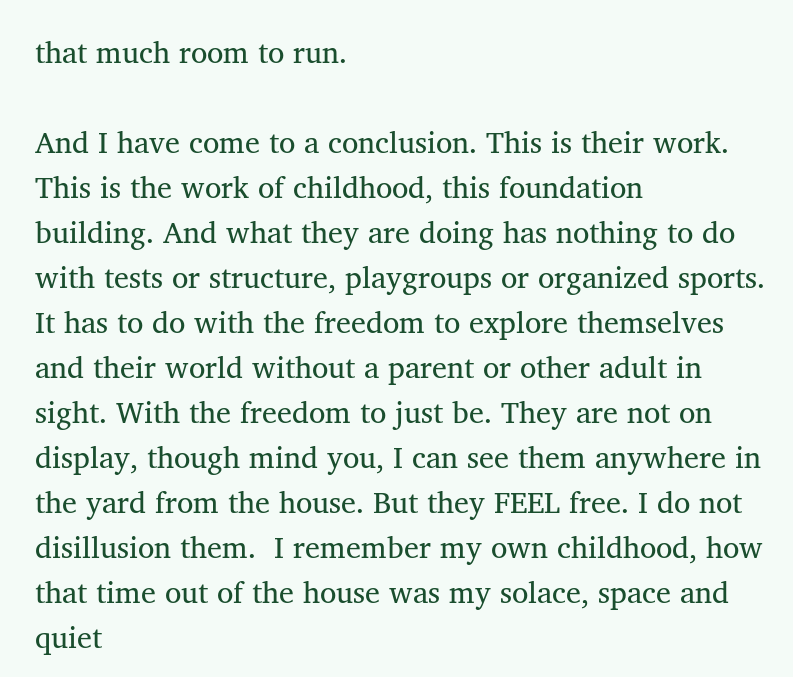that much room to run.

And I have come to a conclusion. This is their work. This is the work of childhood, this foundation building. And what they are doing has nothing to do with tests or structure, playgroups or organized sports. It has to do with the freedom to explore themselves and their world without a parent or other adult in sight. With the freedom to just be. They are not on display, though mind you, I can see them anywhere in the yard from the house. But they FEEL free. I do not disillusion them.  I remember my own childhood, how that time out of the house was my solace, space and quiet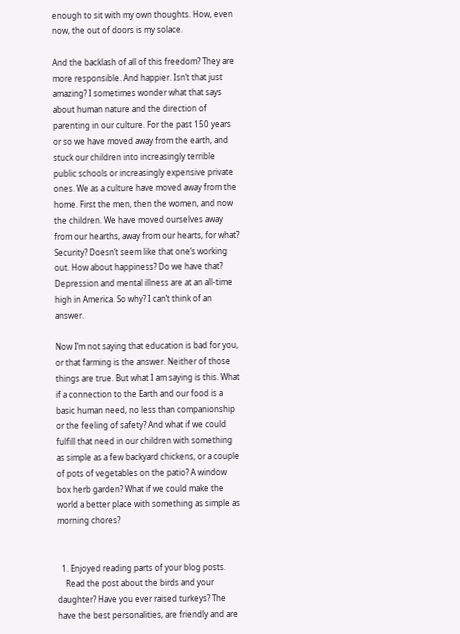enough to sit with my own thoughts. How, even now, the out of doors is my solace.

And the backlash of all of this freedom? They are more responsible. And happier. Isn’t that just amazing? I sometimes wonder what that says about human nature and the direction of parenting in our culture. For the past 150 years or so we have moved away from the earth, and stuck our children into increasingly terrible public schools or increasingly expensive private ones. We as a culture have moved away from the home. First the men, then the women, and now the children. We have moved ourselves away from our hearths, away from our hearts, for what? Security? Doesn’t seem like that one’s working out. How about happiness? Do we have that? Depression and mental illness are at an all-time high in America. So why? I can’t think of an answer.

Now I’m not saying that education is bad for you, or that farming is the answer. Neither of those things are true. But what I am saying is this. What if a connection to the Earth and our food is a basic human need, no less than companionship or the feeling of safety? And what if we could fulfill that need in our children with something as simple as a few backyard chickens, or a couple of pots of vegetables on the patio? A window box herb garden? What if we could make the world a better place with something as simple as morning chores?


  1. Enjoyed reading parts of your blog posts.
    Read the post about the birds and your daughter? Have you ever raised turkeys? The have the best personalities, are friendly and are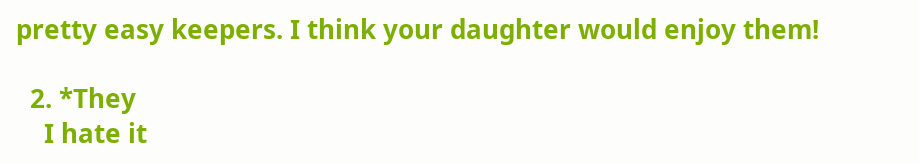pretty easy keepers. I think your daughter would enjoy them!

  2. *They
    I hate it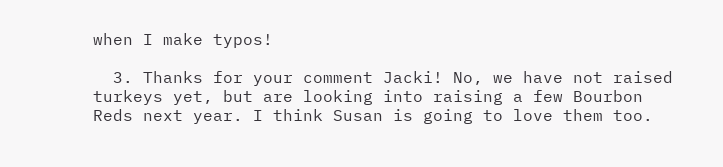when I make typos!

  3. Thanks for your comment Jacki! No, we have not raised turkeys yet, but are looking into raising a few Bourbon Reds next year. I think Susan is going to love them too.